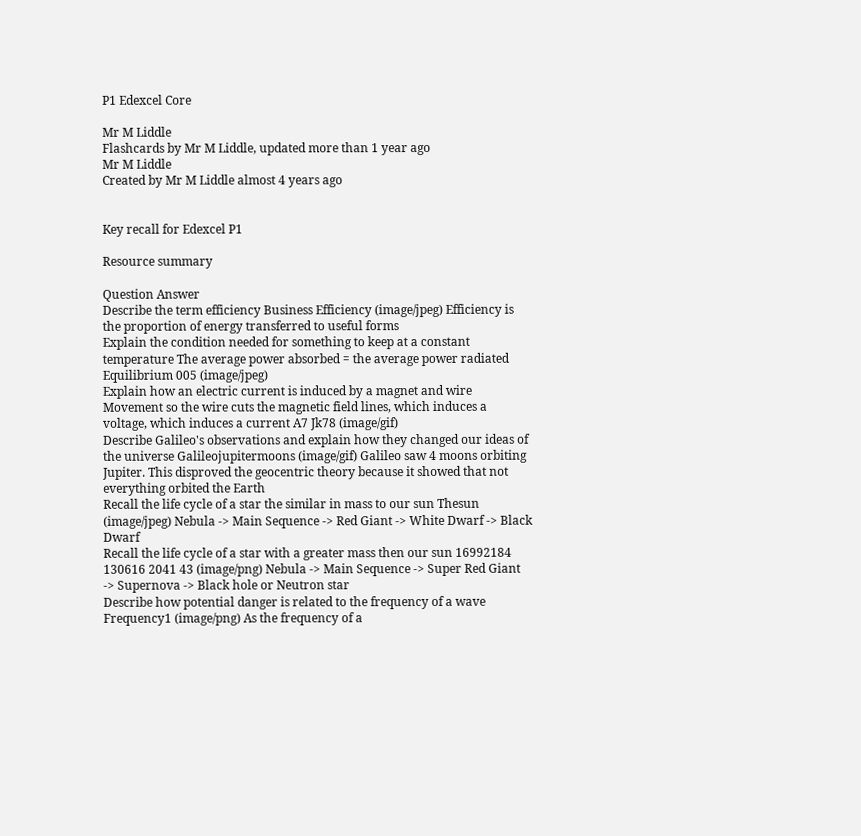P1 Edexcel Core

Mr M Liddle
Flashcards by Mr M Liddle, updated more than 1 year ago
Mr M Liddle
Created by Mr M Liddle almost 4 years ago


Key recall for Edexcel P1

Resource summary

Question Answer
Describe the term efficiency Business Efficiency (image/jpeg) Efficiency is the proportion of energy transferred to useful forms
Explain the condition needed for something to keep at a constant temperature The average power absorbed = the average power radiated Equilibrium 005 (image/jpeg)
Explain how an electric current is induced by a magnet and wire Movement so the wire cuts the magnetic field lines, which induces a voltage, which induces a current A7 Jk78 (image/gif)
Describe Galileo's observations and explain how they changed our ideas of the universe Galileojupitermoons (image/gif) Galileo saw 4 moons orbiting Jupiter. This disproved the geocentric theory because it showed that not everything orbited the Earth
Recall the life cycle of a star the similar in mass to our sun Thesun (image/jpeg) Nebula -> Main Sequence -> Red Giant -> White Dwarf -> Black Dwarf
Recall the life cycle of a star with a greater mass then our sun 16992184 130616 2041 43 (image/png) Nebula -> Main Sequence -> Super Red Giant -> Supernova -> Black hole or Neutron star
Describe how potential danger is related to the frequency of a wave Frequency1 (image/png) As the frequency of a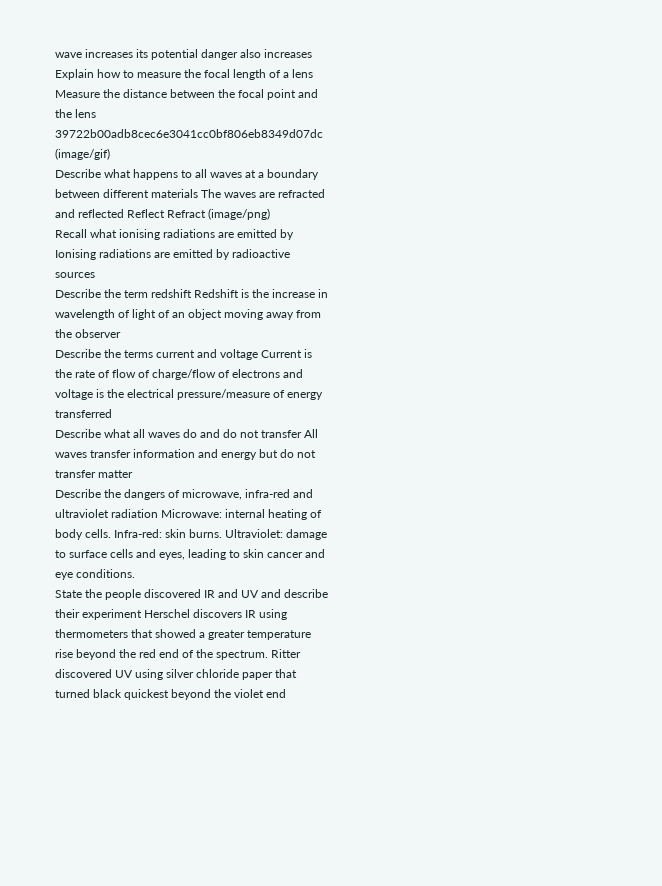wave increases its potential danger also increases
Explain how to measure the focal length of a lens Measure the distance between the focal point and the lens 39722b00adb8cec6e3041cc0bf806eb8349d07dc (image/gif)
Describe what happens to all waves at a boundary between different materials The waves are refracted and reflected Reflect Refract (image/png)
Recall what ionising radiations are emitted by Ionising radiations are emitted by radioactive sources
Describe the term redshift Redshift is the increase in wavelength of light of an object moving away from the observer
Describe the terms current and voltage Current is the rate of flow of charge/flow of electrons and voltage is the electrical pressure/measure of energy transferred
Describe what all waves do and do not transfer All waves transfer information and energy but do not transfer matter
Describe the dangers of microwave, infra-red and ultraviolet radiation Microwave: internal heating of body cells. Infra-red: skin burns. Ultraviolet: damage to surface cells and eyes, leading to skin cancer and eye conditions.
State the people discovered IR and UV and describe their experiment Herschel discovers IR using thermometers that showed a greater temperature rise beyond the red end of the spectrum. Ritter discovered UV using silver chloride paper that turned black quickest beyond the violet end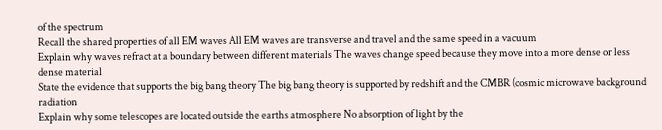of the spectrum
Recall the shared properties of all EM waves All EM waves are transverse and travel and the same speed in a vacuum
Explain why waves refract at a boundary between different materials The waves change speed because they move into a more dense or less dense material
State the evidence that supports the big bang theory The big bang theory is supported by redshift and the CMBR (cosmic microwave background radiation
Explain why some telescopes are located outside the earths atmosphere No absorption of light by the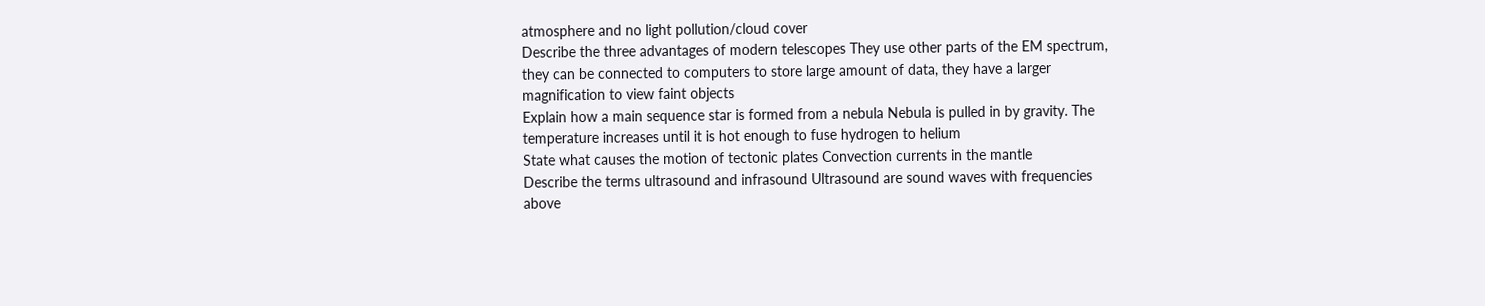atmosphere and no light pollution/cloud cover
Describe the three advantages of modern telescopes They use other parts of the EM spectrum, they can be connected to computers to store large amount of data, they have a larger magnification to view faint objects
Explain how a main sequence star is formed from a nebula Nebula is pulled in by gravity. The temperature increases until it is hot enough to fuse hydrogen to helium
State what causes the motion of tectonic plates Convection currents in the mantle
Describe the terms ultrasound and infrasound Ultrasound are sound waves with frequencies above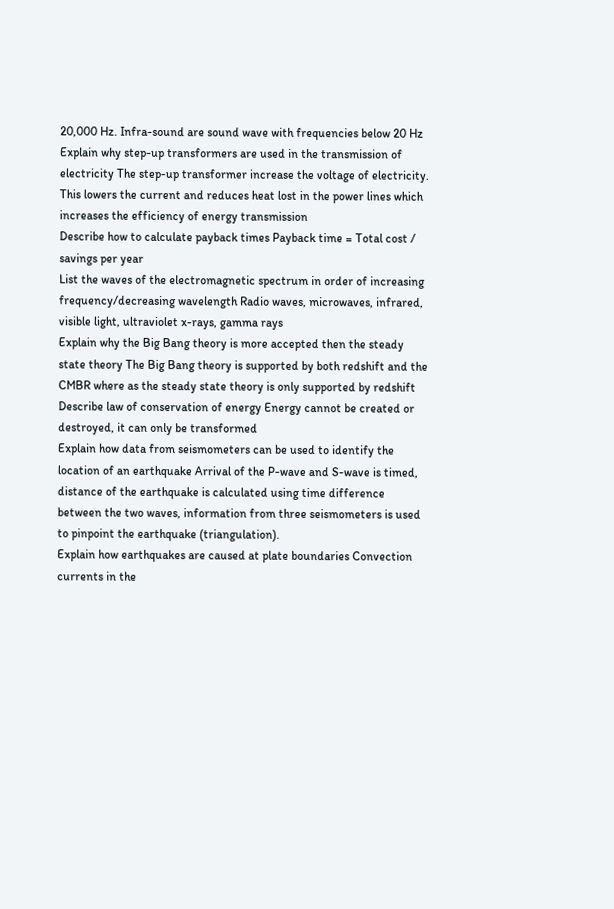20,000 Hz. Infra-sound are sound wave with frequencies below 20 Hz
Explain why step-up transformers are used in the transmission of electricity The step-up transformer increase the voltage of electricity. This lowers the current and reduces heat lost in the power lines which increases the efficiency of energy transmission
Describe how to calculate payback times Payback time = Total cost / savings per year
List the waves of the electromagnetic spectrum in order of increasing frequency/decreasing wavelength Radio waves, microwaves, infrared, visible light, ultraviolet x-rays, gamma rays
Explain why the Big Bang theory is more accepted then the steady state theory The Big Bang theory is supported by both redshift and the CMBR where as the steady state theory is only supported by redshift
Describe law of conservation of energy Energy cannot be created or destroyed, it can only be transformed
Explain how data from seismometers can be used to identify the location of an earthquake Arrival of the P-wave and S-wave is timed, distance of the earthquake is calculated using time difference between the two waves, information from three seismometers is used to pinpoint the earthquake (triangulation).
Explain how earthquakes are caused at plate boundaries Convection currents in the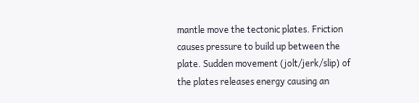mantle move the tectonic plates. Friction causes pressure to build up between the plate. Sudden movement (jolt/jerk/slip) of the plates releases energy causing an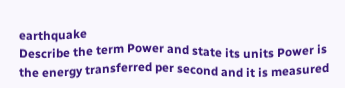earthquake
Describe the term Power and state its units Power is the energy transferred per second and it is measured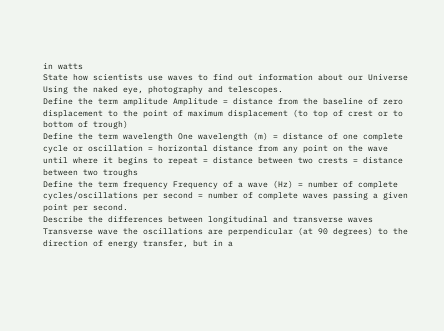in watts
State how scientists use waves to find out information about our Universe Using the naked eye, photography and telescopes.
Define the term amplitude Amplitude = distance from the baseline of zero displacement to the point of maximum displacement (to top of crest or to bottom of trough)
Define the term wavelength One wavelength (m) = distance of one complete cycle or oscillation = horizontal distance from any point on the wave until where it begins to repeat = distance between two crests = distance between two troughs
Define the term frequency Frequency of a wave (Hz) = number of complete cycles/oscillations per second = number of complete waves passing a given point per second.
Describe the differences between longitudinal and transverse waves Transverse wave the oscillations are perpendicular (at 90 degrees) to the direction of energy transfer, but in a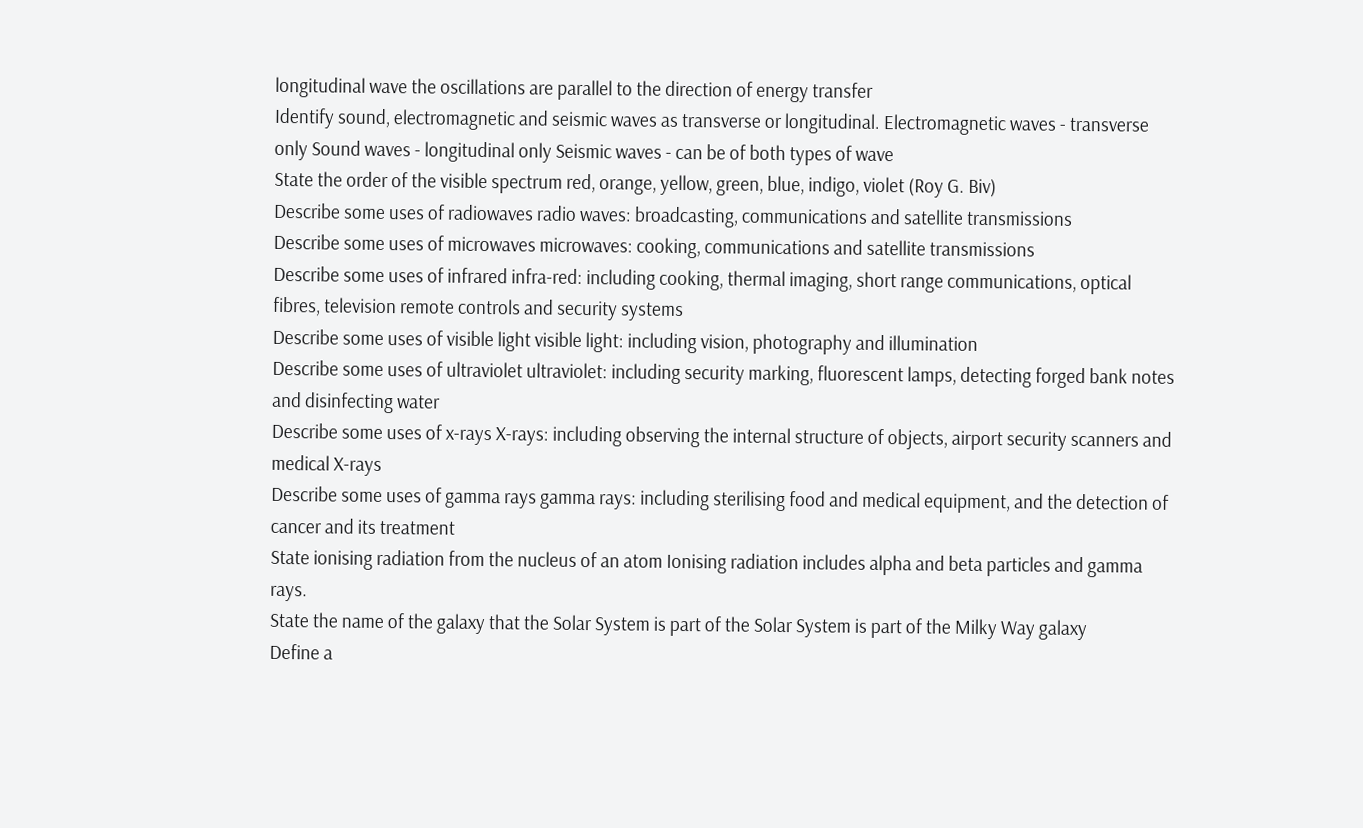longitudinal wave the oscillations are parallel to the direction of energy transfer
Identify sound, electromagnetic and seismic waves as transverse or longitudinal. Electromagnetic waves - transverse only Sound waves - longitudinal only Seismic waves - can be of both types of wave
State the order of the visible spectrum red, orange, yellow, green, blue, indigo, violet (Roy G. Biv)
Describe some uses of radiowaves radio waves: broadcasting, communications and satellite transmissions
Describe some uses of microwaves microwaves: cooking, communications and satellite transmissions
Describe some uses of infrared infra-red: including cooking, thermal imaging, short range communications, optical fibres, television remote controls and security systems
Describe some uses of visible light visible light: including vision, photography and illumination
Describe some uses of ultraviolet ultraviolet: including security marking, fluorescent lamps, detecting forged bank notes and disinfecting water
Describe some uses of x-rays X-rays: including observing the internal structure of objects, airport security scanners and medical X-rays
Describe some uses of gamma rays gamma rays: including sterilising food and medical equipment, and the detection of cancer and its treatment
State ionising radiation from the nucleus of an atom Ionising radiation includes alpha and beta particles and gamma rays.
State the name of the galaxy that the Solar System is part of the Solar System is part of the Milky Way galaxy
Define a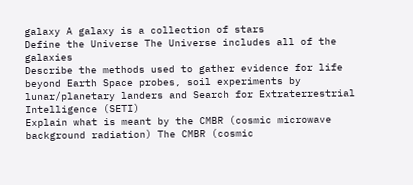galaxy A galaxy is a collection of stars
Define the Universe The Universe includes all of the galaxies
Describe the methods used to gather evidence for life beyond Earth Space probes, soil experiments by lunar/planetary landers and Search for Extraterrestrial Intelligence (SETI)
Explain what is meant by the CMBR (cosmic microwave background radiation) The CMBR (cosmic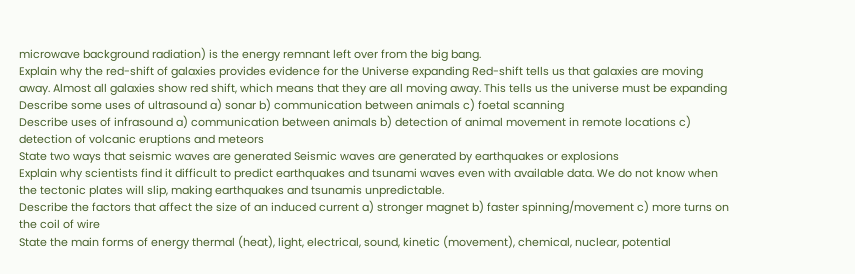microwave background radiation) is the energy remnant left over from the big bang.
Explain why the red-shift of galaxies provides evidence for the Universe expanding Red-shift tells us that galaxies are moving away. Almost all galaxies show red shift, which means that they are all moving away. This tells us the universe must be expanding
Describe some uses of ultrasound a) sonar b) communication between animals c) foetal scanning
Describe uses of infrasound a) communication between animals b) detection of animal movement in remote locations c) detection of volcanic eruptions and meteors
State two ways that seismic waves are generated Seismic waves are generated by earthquakes or explosions
Explain why scientists find it difficult to predict earthquakes and tsunami waves even with available data. We do not know when the tectonic plates will slip, making earthquakes and tsunamis unpredictable.
Describe the factors that affect the size of an induced current a) stronger magnet b) faster spinning/movement c) more turns on the coil of wire
State the main forms of energy thermal (heat), light, electrical, sound, kinetic (movement), chemical, nuclear, potential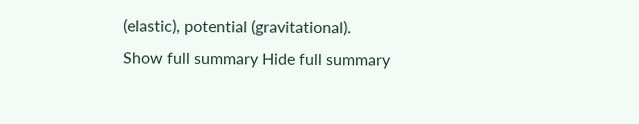(elastic), potential (gravitational).
Show full summary Hide full summary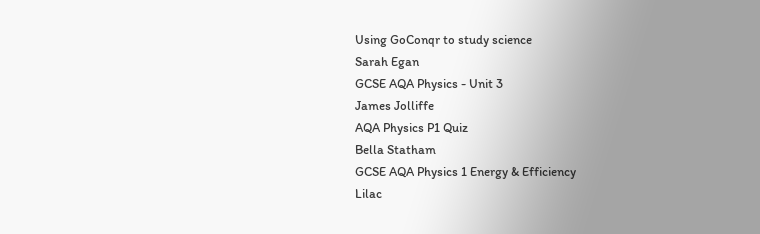Using GoConqr to study science
Sarah Egan
GCSE AQA Physics - Unit 3
James Jolliffe
AQA Physics P1 Quiz
Bella Statham
GCSE AQA Physics 1 Energy & Efficiency
Lilac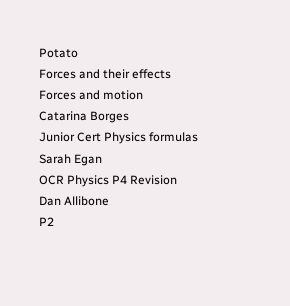Potato
Forces and their effects
Forces and motion
Catarina Borges
Junior Cert Physics formulas
Sarah Egan
OCR Physics P4 Revision
Dan Allibone
P2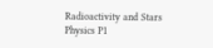Radioactivity and Stars
Physics P1